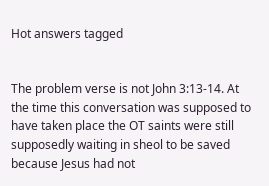Hot answers tagged


The problem verse is not John 3:13-14. At the time this conversation was supposed to have taken place the OT saints were still supposedly waiting in sheol to be saved because Jesus had not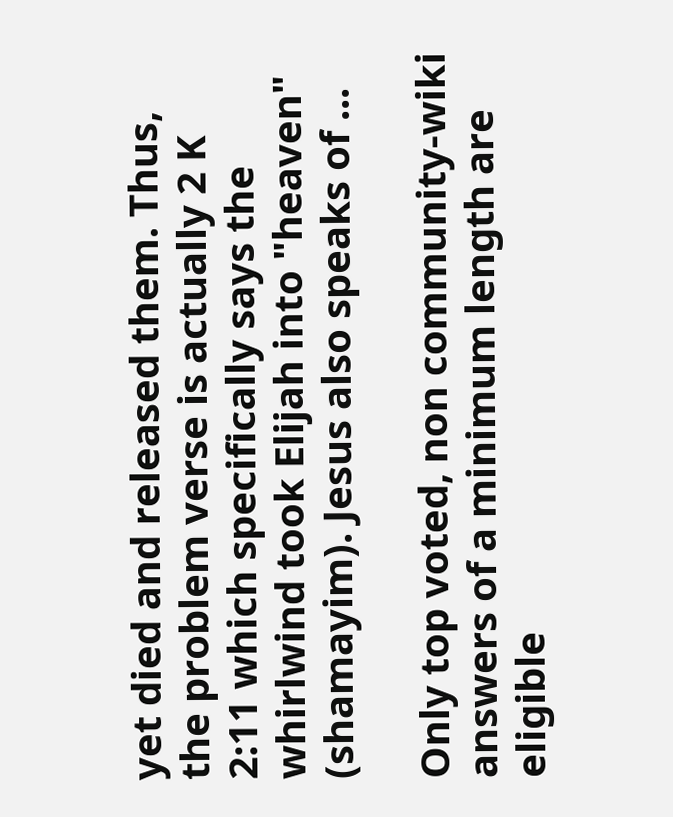yet died and released them. Thus, the problem verse is actually 2 K 2:11 which specifically says the whirlwind took Elijah into "heaven" (shamayim). Jesus also speaks of ...

Only top voted, non community-wiki answers of a minimum length are eligible